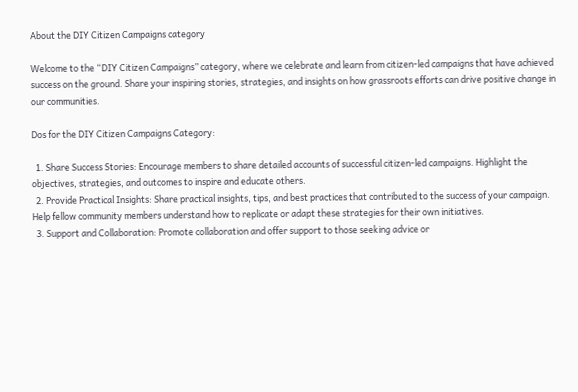About the DIY Citizen Campaigns category

Welcome to the “DIY Citizen Campaigns” category, where we celebrate and learn from citizen-led campaigns that have achieved success on the ground. Share your inspiring stories, strategies, and insights on how grassroots efforts can drive positive change in our communities.

Dos for the DIY Citizen Campaigns Category:

  1. Share Success Stories: Encourage members to share detailed accounts of successful citizen-led campaigns. Highlight the objectives, strategies, and outcomes to inspire and educate others.
  2. Provide Practical Insights: Share practical insights, tips, and best practices that contributed to the success of your campaign. Help fellow community members understand how to replicate or adapt these strategies for their own initiatives.
  3. Support and Collaboration: Promote collaboration and offer support to those seeking advice or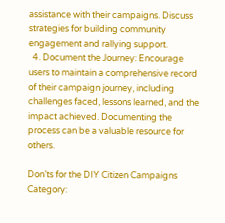assistance with their campaigns. Discuss strategies for building community engagement and rallying support.
  4. Document the Journey: Encourage users to maintain a comprehensive record of their campaign journey, including challenges faced, lessons learned, and the impact achieved. Documenting the process can be a valuable resource for others.

Don’ts for the DIY Citizen Campaigns Category: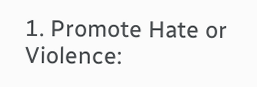1. Promote Hate or Violence: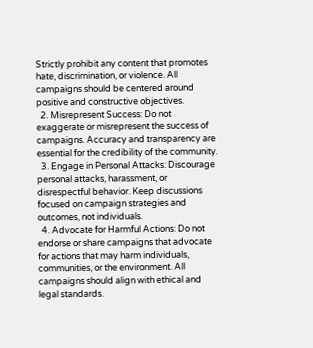Strictly prohibit any content that promotes hate, discrimination, or violence. All campaigns should be centered around positive and constructive objectives.
  2. Misrepresent Success: Do not exaggerate or misrepresent the success of campaigns. Accuracy and transparency are essential for the credibility of the community.
  3. Engage in Personal Attacks: Discourage personal attacks, harassment, or disrespectful behavior. Keep discussions focused on campaign strategies and outcomes, not individuals.
  4. Advocate for Harmful Actions: Do not endorse or share campaigns that advocate for actions that may harm individuals, communities, or the environment. All campaigns should align with ethical and legal standards.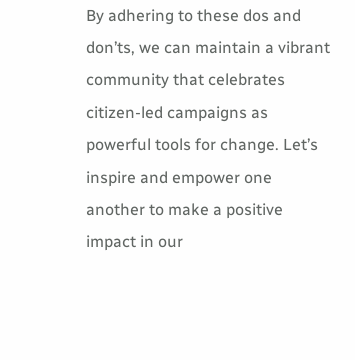By adhering to these dos and don’ts, we can maintain a vibrant community that celebrates citizen-led campaigns as powerful tools for change. Let’s inspire and empower one another to make a positive impact in our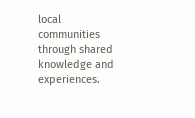local communities through shared knowledge and experiences.